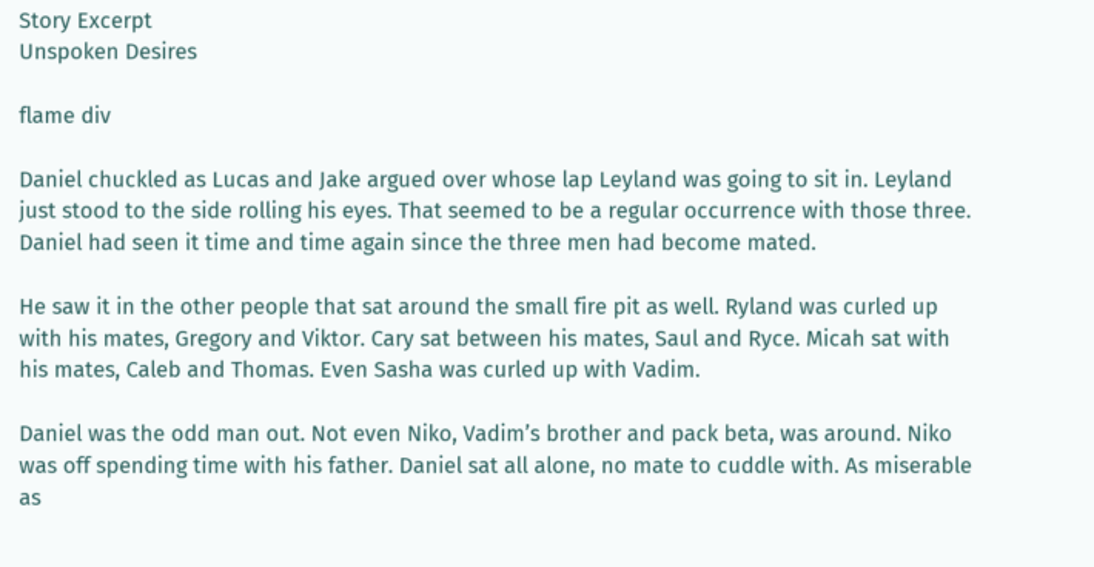Story Excerpt
Unspoken Desires

flame div

Daniel chuckled as Lucas and Jake argued over whose lap Leyland was going to sit in. Leyland just stood to the side rolling his eyes. That seemed to be a regular occurrence with those three. Daniel had seen it time and time again since the three men had become mated.

He saw it in the other people that sat around the small fire pit as well. Ryland was curled up with his mates, Gregory and Viktor. Cary sat between his mates, Saul and Ryce. Micah sat with his mates, Caleb and Thomas. Even Sasha was curled up with Vadim.

Daniel was the odd man out. Not even Niko, Vadim’s brother and pack beta, was around. Niko was off spending time with his father. Daniel sat all alone, no mate to cuddle with. As miserable as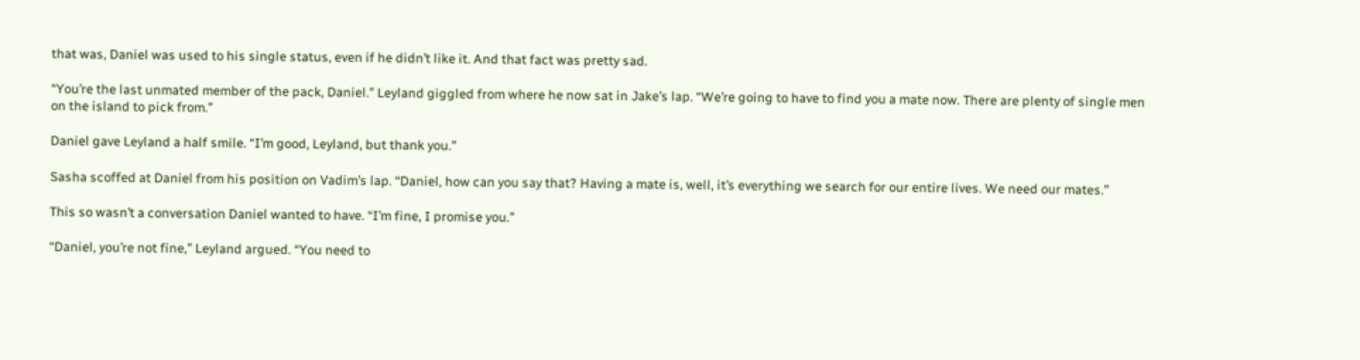that was, Daniel was used to his single status, even if he didn’t like it. And that fact was pretty sad.

“You’re the last unmated member of the pack, Daniel.” Leyland giggled from where he now sat in Jake’s lap. “We’re going to have to find you a mate now. There are plenty of single men on the island to pick from.”

Daniel gave Leyland a half smile. “I’m good, Leyland, but thank you.”

Sasha scoffed at Daniel from his position on Vadim’s lap. “Daniel, how can you say that? Having a mate is, well, it’s everything we search for our entire lives. We need our mates.”

This so wasn’t a conversation Daniel wanted to have. “I’m fine, I promise you.”

“Daniel, you’re not fine,” Leyland argued. “You need to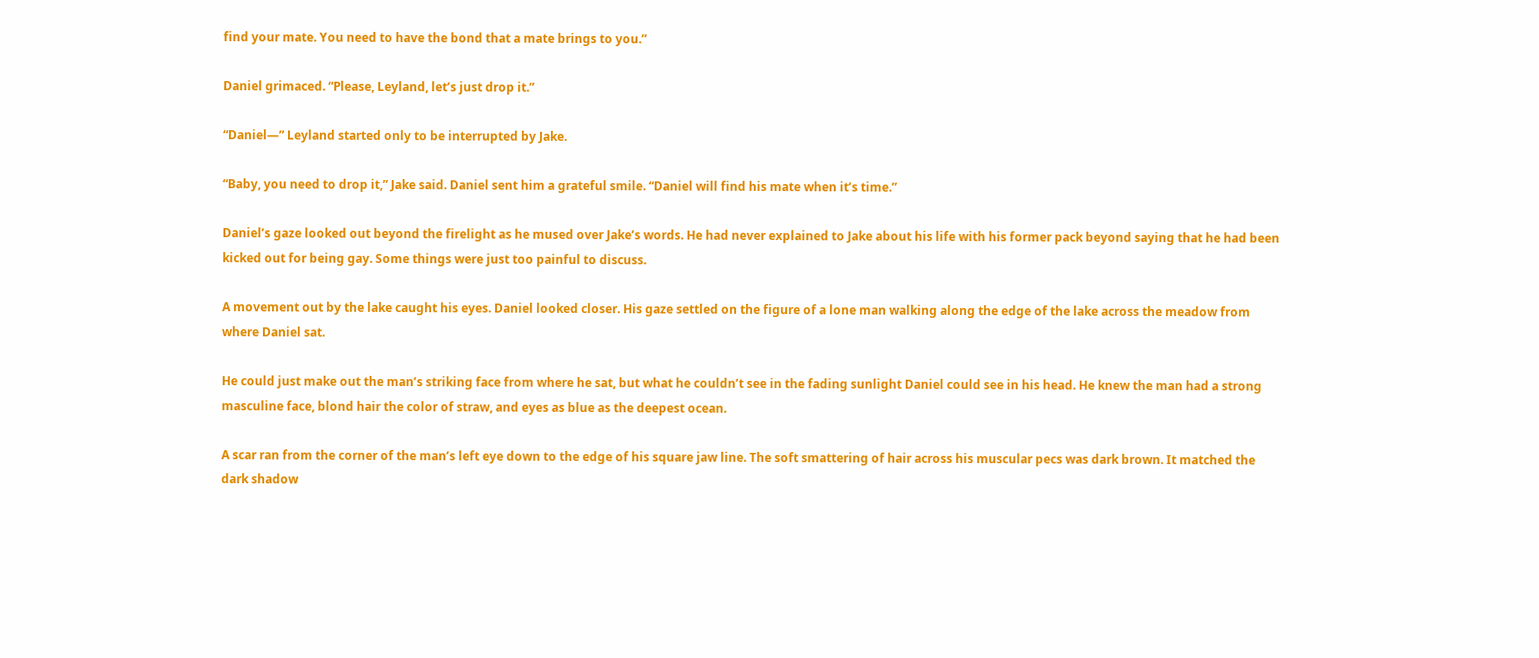find your mate. You need to have the bond that a mate brings to you.”

Daniel grimaced. “Please, Leyland, let’s just drop it.”

“Daniel—” Leyland started only to be interrupted by Jake.

“Baby, you need to drop it,” Jake said. Daniel sent him a grateful smile. “Daniel will find his mate when it’s time.”

Daniel’s gaze looked out beyond the firelight as he mused over Jake’s words. He had never explained to Jake about his life with his former pack beyond saying that he had been kicked out for being gay. Some things were just too painful to discuss.

A movement out by the lake caught his eyes. Daniel looked closer. His gaze settled on the figure of a lone man walking along the edge of the lake across the meadow from where Daniel sat.

He could just make out the man’s striking face from where he sat, but what he couldn’t see in the fading sunlight Daniel could see in his head. He knew the man had a strong masculine face, blond hair the color of straw, and eyes as blue as the deepest ocean.

A scar ran from the corner of the man’s left eye down to the edge of his square jaw line. The soft smattering of hair across his muscular pecs was dark brown. It matched the dark shadow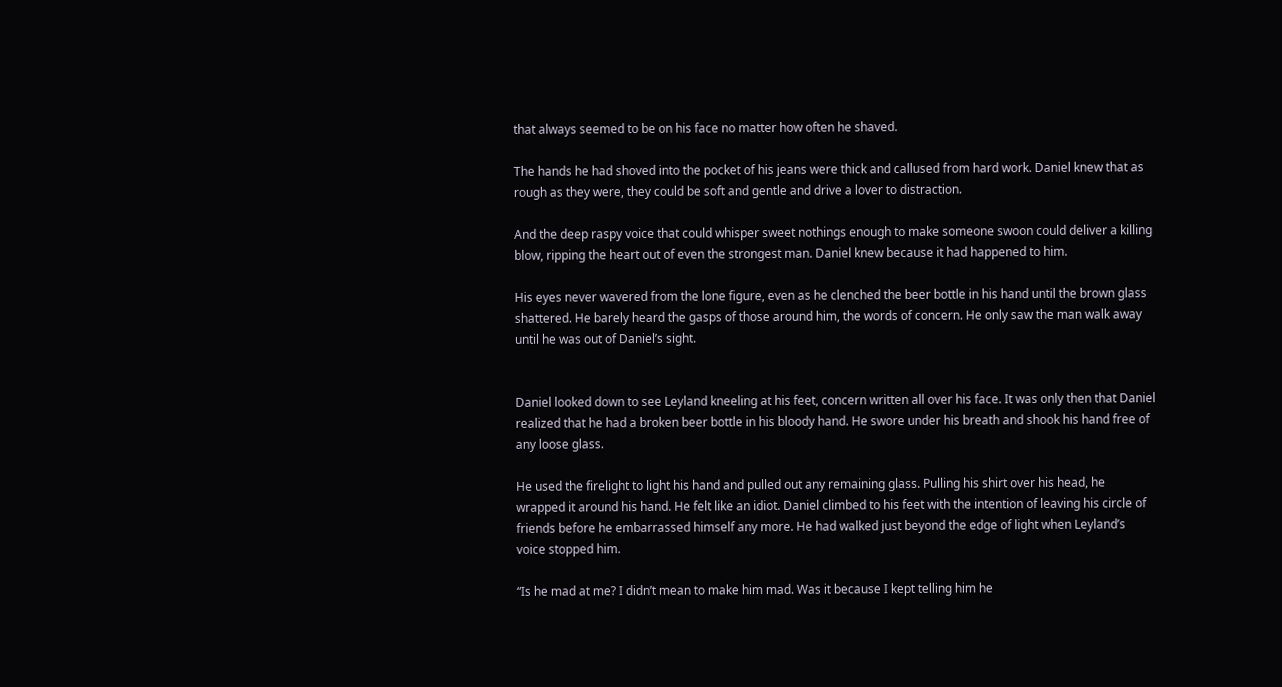that always seemed to be on his face no matter how often he shaved.

The hands he had shoved into the pocket of his jeans were thick and callused from hard work. Daniel knew that as rough as they were, they could be soft and gentle and drive a lover to distraction.

And the deep raspy voice that could whisper sweet nothings enough to make someone swoon could deliver a killing blow, ripping the heart out of even the strongest man. Daniel knew because it had happened to him.

His eyes never wavered from the lone figure, even as he clenched the beer bottle in his hand until the brown glass shattered. He barely heard the gasps of those around him, the words of concern. He only saw the man walk away until he was out of Daniel’s sight.


Daniel looked down to see Leyland kneeling at his feet, concern written all over his face. It was only then that Daniel realized that he had a broken beer bottle in his bloody hand. He swore under his breath and shook his hand free of any loose glass.

He used the firelight to light his hand and pulled out any remaining glass. Pulling his shirt over his head, he wrapped it around his hand. He felt like an idiot. Daniel climbed to his feet with the intention of leaving his circle of friends before he embarrassed himself any more. He had walked just beyond the edge of light when Leyland’s voice stopped him.

“Is he mad at me? I didn’t mean to make him mad. Was it because I kept telling him he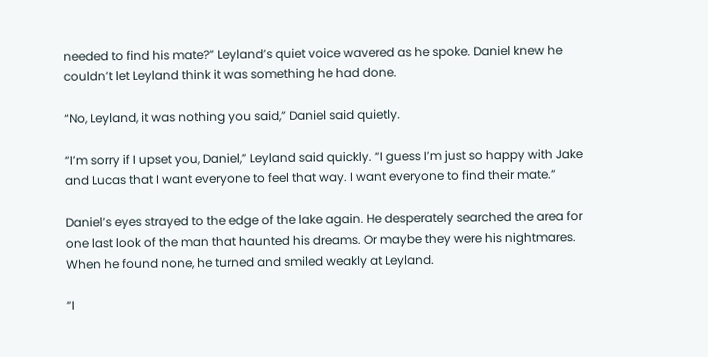needed to find his mate?” Leyland’s quiet voice wavered as he spoke. Daniel knew he couldn’t let Leyland think it was something he had done.

“No, Leyland, it was nothing you said,” Daniel said quietly.

“I’m sorry if I upset you, Daniel,” Leyland said quickly. “I guess I’m just so happy with Jake and Lucas that I want everyone to feel that way. I want everyone to find their mate.”

Daniel’s eyes strayed to the edge of the lake again. He desperately searched the area for one last look of the man that haunted his dreams. Or maybe they were his nightmares. When he found none, he turned and smiled weakly at Leyland.

“I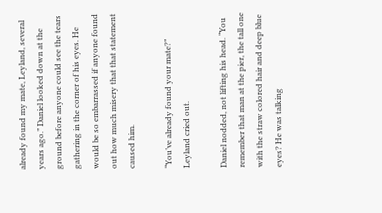already found my mate, Leyland, several years ago.” Daniel looked down at the ground before anyone could see the tears gathering in the corner of his eyes. He would be so embarrassed if anyone found out how much misery that that statement caused him.

“You’ve already found your mate?” Leyland cried out.

Daniel nodded, not lifting his head. “You remember that man at the pier, the tall one with the straw colored hair and deep blue eyes? He was talking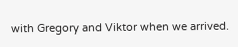with Gregory and Viktor when we arrived.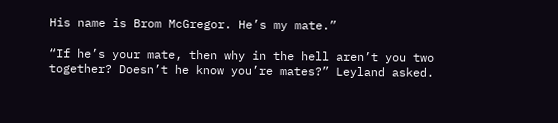His name is Brom McGregor. He’s my mate.”

“If he’s your mate, then why in the hell aren’t you two together? Doesn’t he know you’re mates?” Leyland asked.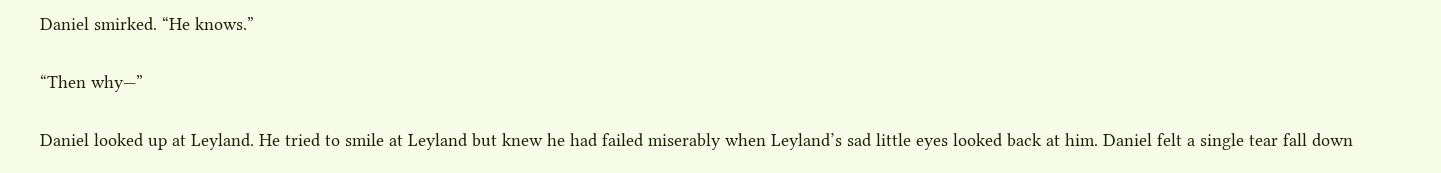Daniel smirked. “He knows.”

“Then why—”

Daniel looked up at Leyland. He tried to smile at Leyland but knew he had failed miserably when Leyland’s sad little eyes looked back at him. Daniel felt a single tear fall down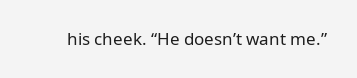his cheek. “He doesn’t want me.”